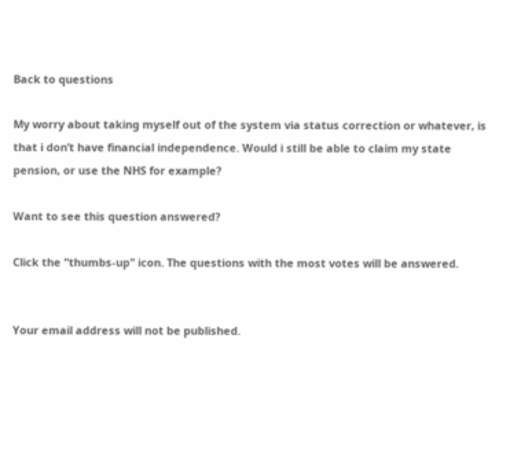Back to questions

My worry about taking myself out of the system via status correction or whatever, is that i don’t have financial independence. Would i still be able to claim my state pension, or use the NHS for example?

Want to see this question answered?

Click the "thumbs-up" icon. The questions with the most votes will be answered.


Your email address will not be published.